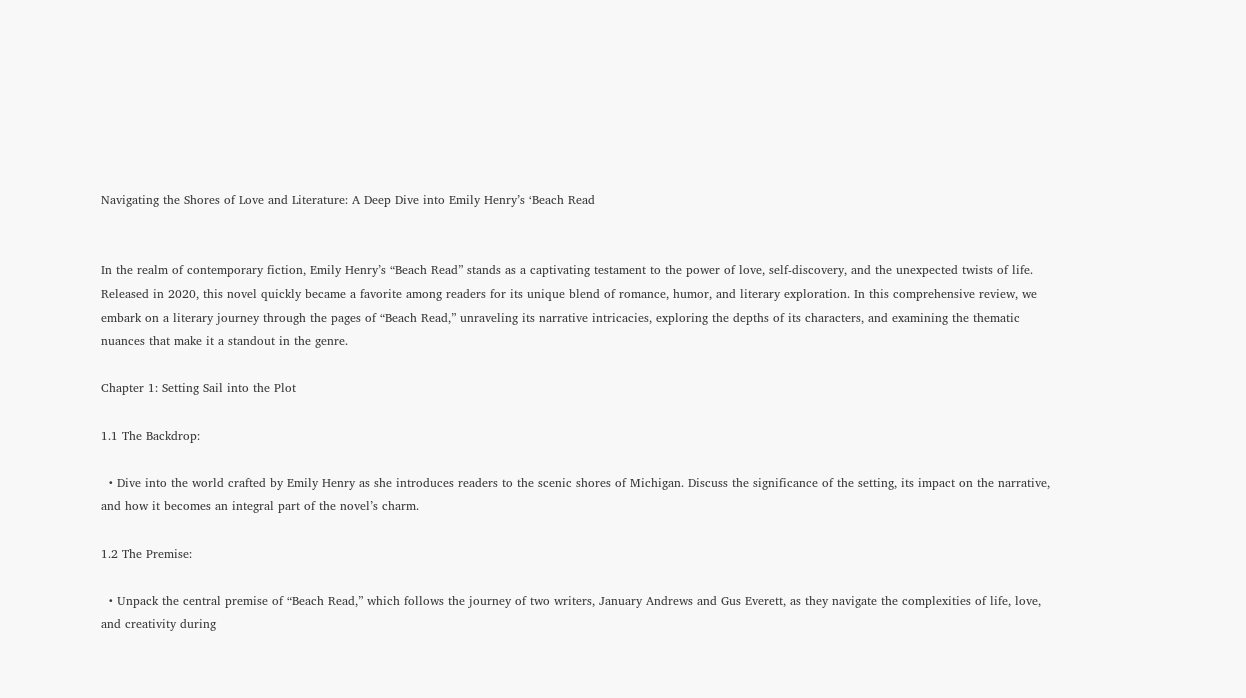Navigating the Shores of Love and Literature: A Deep Dive into Emily Henry’s ‘Beach Read


In the realm of contemporary fiction, Emily Henry’s “Beach Read” stands as a captivating testament to the power of love, self-discovery, and the unexpected twists of life. Released in 2020, this novel quickly became a favorite among readers for its unique blend of romance, humor, and literary exploration. In this comprehensive review, we embark on a literary journey through the pages of “Beach Read,” unraveling its narrative intricacies, exploring the depths of its characters, and examining the thematic nuances that make it a standout in the genre.

Chapter 1: Setting Sail into the Plot

1.1 The Backdrop:

  • Dive into the world crafted by Emily Henry as she introduces readers to the scenic shores of Michigan. Discuss the significance of the setting, its impact on the narrative, and how it becomes an integral part of the novel’s charm.

1.2 The Premise:

  • Unpack the central premise of “Beach Read,” which follows the journey of two writers, January Andrews and Gus Everett, as they navigate the complexities of life, love, and creativity during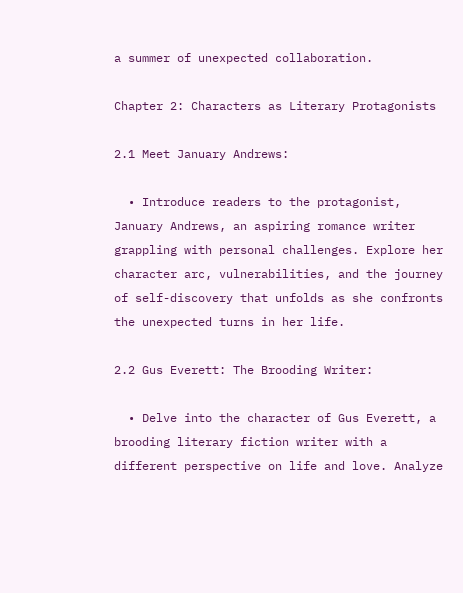a summer of unexpected collaboration.

Chapter 2: Characters as Literary Protagonists

2.1 Meet January Andrews:

  • Introduce readers to the protagonist, January Andrews, an aspiring romance writer grappling with personal challenges. Explore her character arc, vulnerabilities, and the journey of self-discovery that unfolds as she confronts the unexpected turns in her life.

2.2 Gus Everett: The Brooding Writer:

  • Delve into the character of Gus Everett, a brooding literary fiction writer with a different perspective on life and love. Analyze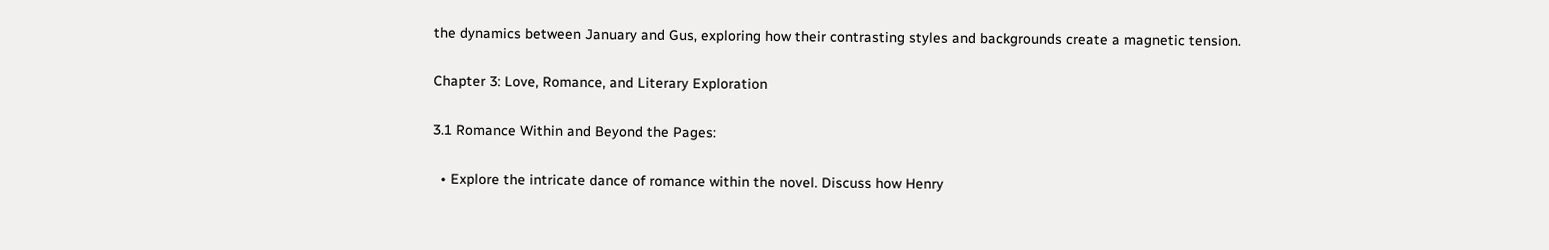the dynamics between January and Gus, exploring how their contrasting styles and backgrounds create a magnetic tension.

Chapter 3: Love, Romance, and Literary Exploration

3.1 Romance Within and Beyond the Pages:

  • Explore the intricate dance of romance within the novel. Discuss how Henry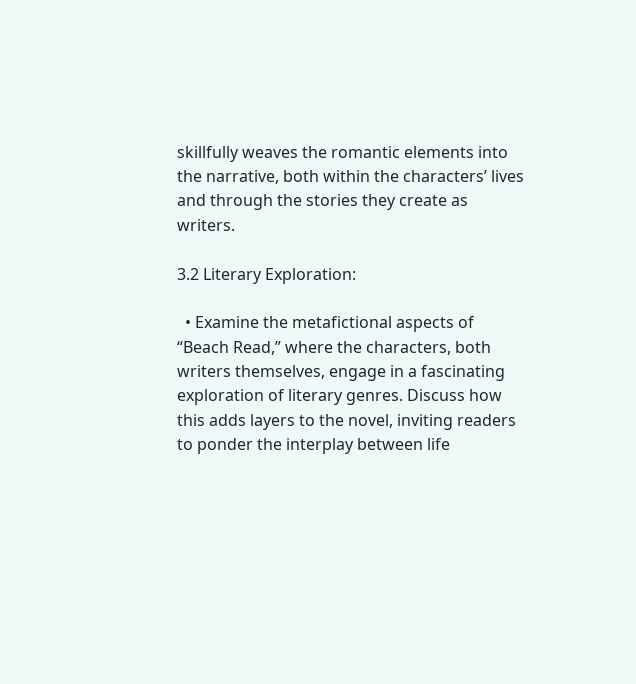skillfully weaves the romantic elements into the narrative, both within the characters’ lives and through the stories they create as writers.

3.2 Literary Exploration:

  • Examine the metafictional aspects of “Beach Read,” where the characters, both writers themselves, engage in a fascinating exploration of literary genres. Discuss how this adds layers to the novel, inviting readers to ponder the interplay between life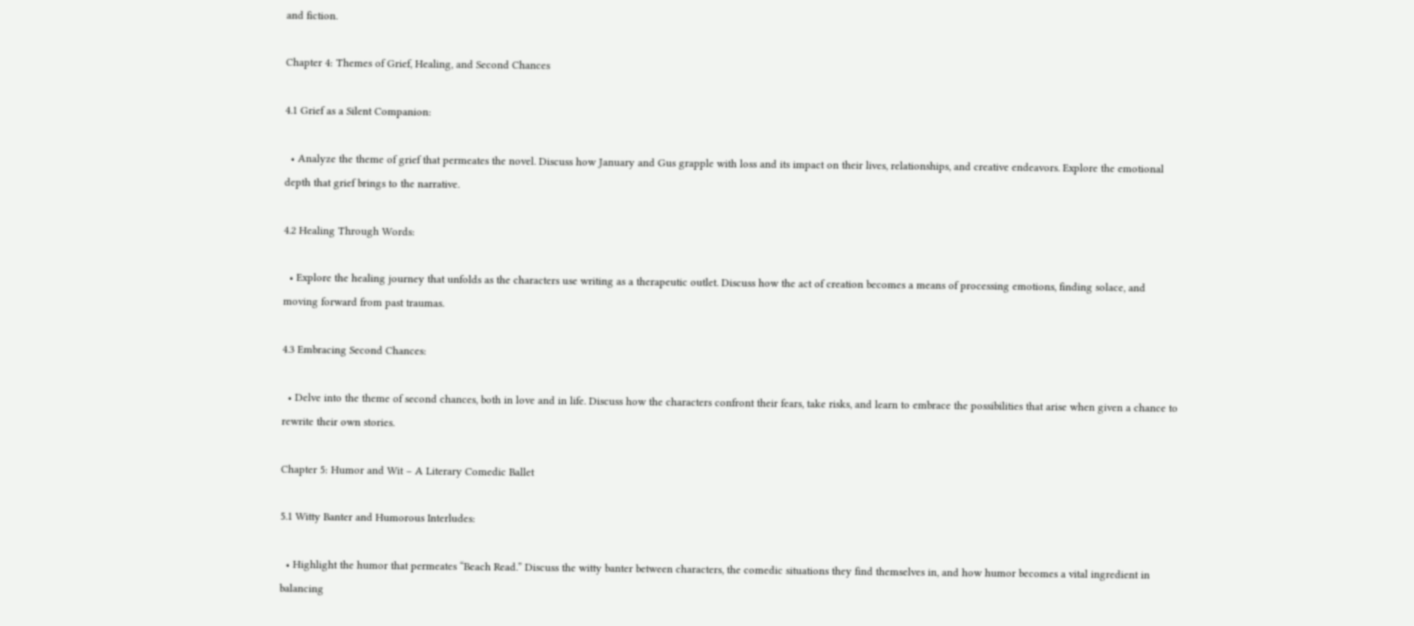and fiction.

Chapter 4: Themes of Grief, Healing, and Second Chances

4.1 Grief as a Silent Companion:

  • Analyze the theme of grief that permeates the novel. Discuss how January and Gus grapple with loss and its impact on their lives, relationships, and creative endeavors. Explore the emotional depth that grief brings to the narrative.

4.2 Healing Through Words:

  • Explore the healing journey that unfolds as the characters use writing as a therapeutic outlet. Discuss how the act of creation becomes a means of processing emotions, finding solace, and moving forward from past traumas.

4.3 Embracing Second Chances:

  • Delve into the theme of second chances, both in love and in life. Discuss how the characters confront their fears, take risks, and learn to embrace the possibilities that arise when given a chance to rewrite their own stories.

Chapter 5: Humor and Wit – A Literary Comedic Ballet

5.1 Witty Banter and Humorous Interludes:

  • Highlight the humor that permeates “Beach Read.” Discuss the witty banter between characters, the comedic situations they find themselves in, and how humor becomes a vital ingredient in balancing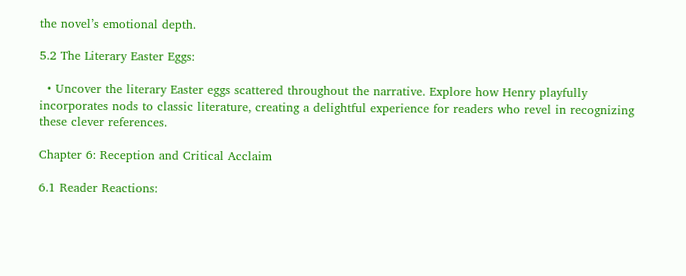the novel’s emotional depth.

5.2 The Literary Easter Eggs:

  • Uncover the literary Easter eggs scattered throughout the narrative. Explore how Henry playfully incorporates nods to classic literature, creating a delightful experience for readers who revel in recognizing these clever references.

Chapter 6: Reception and Critical Acclaim

6.1 Reader Reactions: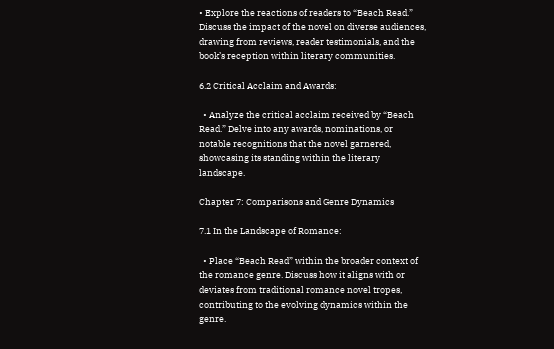• Explore the reactions of readers to “Beach Read.” Discuss the impact of the novel on diverse audiences, drawing from reviews, reader testimonials, and the book’s reception within literary communities.

6.2 Critical Acclaim and Awards:

  • Analyze the critical acclaim received by “Beach Read.” Delve into any awards, nominations, or notable recognitions that the novel garnered, showcasing its standing within the literary landscape.

Chapter 7: Comparisons and Genre Dynamics

7.1 In the Landscape of Romance:

  • Place “Beach Read” within the broader context of the romance genre. Discuss how it aligns with or deviates from traditional romance novel tropes, contributing to the evolving dynamics within the genre.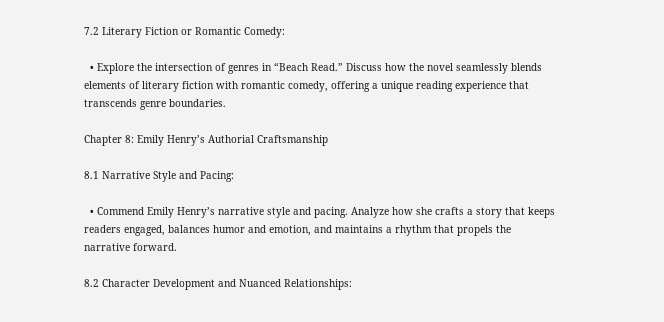7.2 Literary Fiction or Romantic Comedy:

  • Explore the intersection of genres in “Beach Read.” Discuss how the novel seamlessly blends elements of literary fiction with romantic comedy, offering a unique reading experience that transcends genre boundaries.

Chapter 8: Emily Henry’s Authorial Craftsmanship

8.1 Narrative Style and Pacing:

  • Commend Emily Henry’s narrative style and pacing. Analyze how she crafts a story that keeps readers engaged, balances humor and emotion, and maintains a rhythm that propels the narrative forward.

8.2 Character Development and Nuanced Relationships: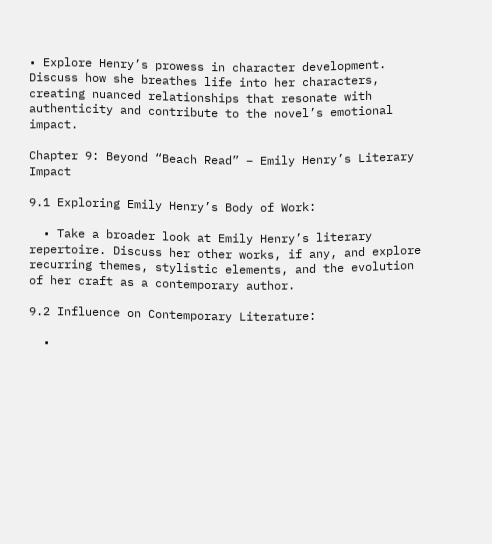• Explore Henry’s prowess in character development. Discuss how she breathes life into her characters, creating nuanced relationships that resonate with authenticity and contribute to the novel’s emotional impact.

Chapter 9: Beyond “Beach Read” – Emily Henry’s Literary Impact

9.1 Exploring Emily Henry’s Body of Work:

  • Take a broader look at Emily Henry’s literary repertoire. Discuss her other works, if any, and explore recurring themes, stylistic elements, and the evolution of her craft as a contemporary author.

9.2 Influence on Contemporary Literature:

  •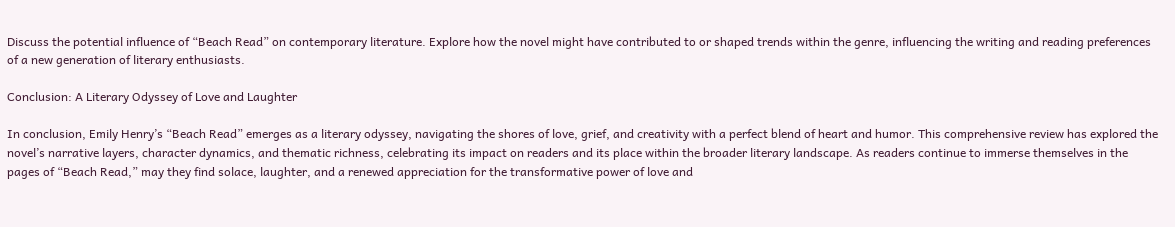Discuss the potential influence of “Beach Read” on contemporary literature. Explore how the novel might have contributed to or shaped trends within the genre, influencing the writing and reading preferences of a new generation of literary enthusiasts.

Conclusion: A Literary Odyssey of Love and Laughter

In conclusion, Emily Henry’s “Beach Read” emerges as a literary odyssey, navigating the shores of love, grief, and creativity with a perfect blend of heart and humor. This comprehensive review has explored the novel’s narrative layers, character dynamics, and thematic richness, celebrating its impact on readers and its place within the broader literary landscape. As readers continue to immerse themselves in the pages of “Beach Read,” may they find solace, laughter, and a renewed appreciation for the transformative power of love and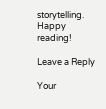storytelling. Happy reading!

Leave a Reply

Your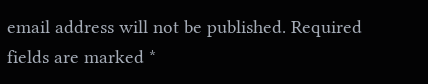email address will not be published. Required fields are marked *